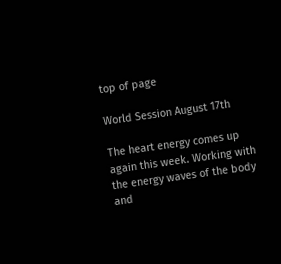top of page

World Session August 17th

The heart energy comes up again this week. Working with the energy waves of the body and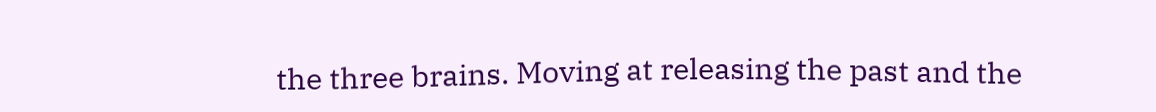the three brains. Moving at releasing the past and the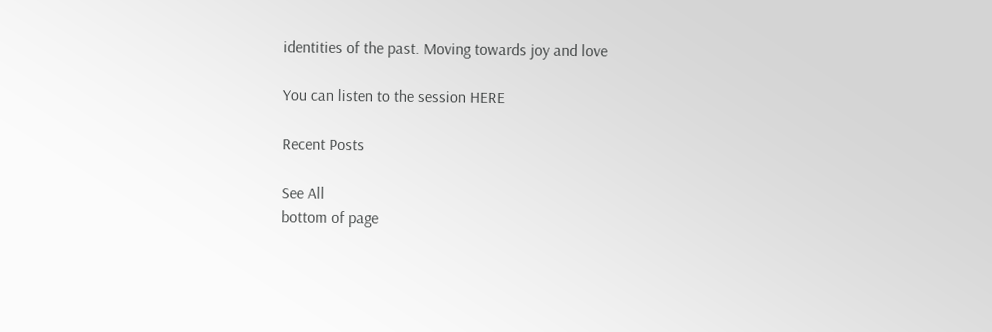identities of the past. Moving towards joy and love

You can listen to the session HERE

Recent Posts

See All
bottom of page